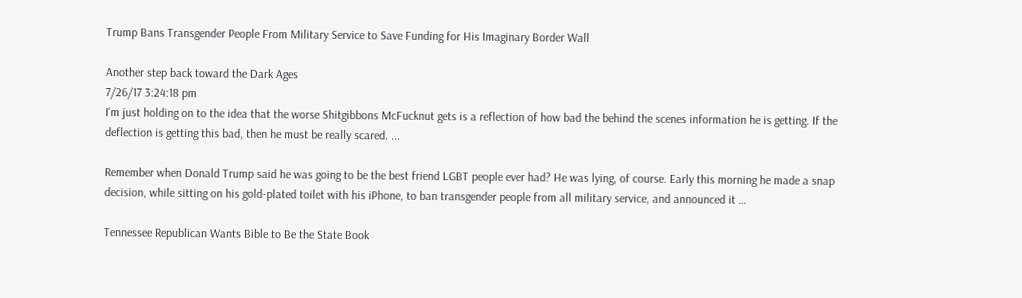Trump Bans Transgender People From Military Service to Save Funding for His Imaginary Border Wall

Another step back toward the Dark Ages
7/26/17 3:24:18 pm
I'm just holding on to the idea that the worse Shitgibbons McFucknut gets is a reflection of how bad the behind the scenes information he is getting. If the deflection is getting this bad, then he must be really scared. ...

Remember when Donald Trump said he was going to be the best friend LGBT people ever had? He was lying, of course. Early this morning he made a snap decision, while sitting on his gold-plated toilet with his iPhone, to ban transgender people from all military service, and announced it …

Tennessee Republican Wants Bible to Be the State Book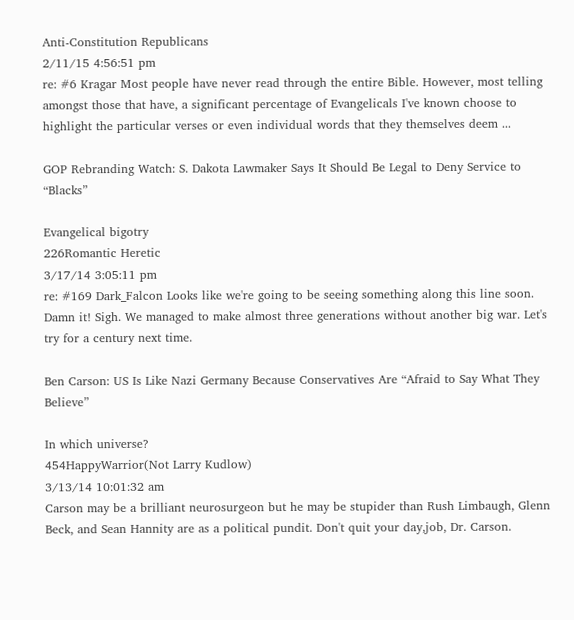Anti-Constitution Republicans
2/11/15 4:56:51 pm
re: #6 Kragar Most people have never read through the entire Bible. However, most telling amongst those that have, a significant percentage of Evangelicals I've known choose to highlight the particular verses or even individual words that they themselves deem ...

GOP Rebranding Watch: S. Dakota Lawmaker Says It Should Be Legal to Deny Service to “Blacks”

Evangelical bigotry
226Romantic Heretic
3/17/14 3:05:11 pm
re: #169 Dark_Falcon Looks like we're going to be seeing something along this line soon. Damn it! Sigh. We managed to make almost three generations without another big war. Let's try for a century next time.

Ben Carson: US Is Like Nazi Germany Because Conservatives Are “Afraid to Say What They Believe”

In which universe?
454HappyWarrior(Not Larry Kudlow)
3/13/14 10:01:32 am
Carson may be a brilliant neurosurgeon but he may be stupider than Rush Limbaugh, Glenn Beck, and Sean Hannity are as a political pundit. Don't quit your day,job, Dr. Carson.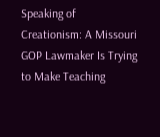Speaking of Creationism: A Missouri GOP Lawmaker Is Trying to Make Teaching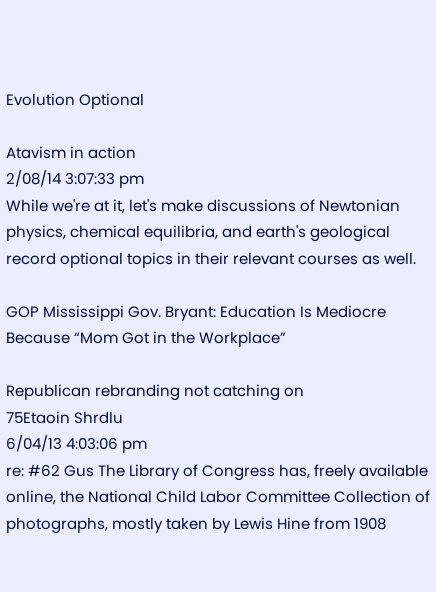Evolution Optional

Atavism in action
2/08/14 3:07:33 pm
While we're at it, let's make discussions of Newtonian physics, chemical equilibria, and earth's geological record optional topics in their relevant courses as well.

GOP Mississippi Gov. Bryant: Education Is Mediocre Because “Mom Got in the Workplace”

Republican rebranding not catching on
75Etaoin Shrdlu
6/04/13 4:03:06 pm
re: #62 Gus The Library of Congress has, freely available online, the National Child Labor Committee Collection of photographs, mostly taken by Lewis Hine from 1908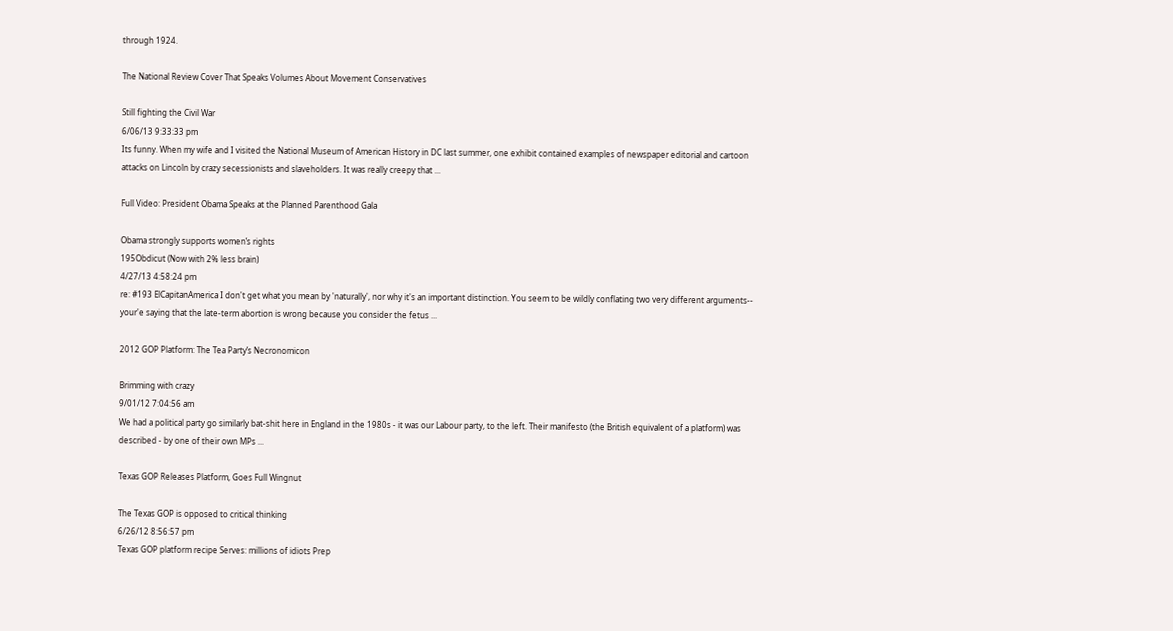through 1924.

The National Review Cover That Speaks Volumes About Movement Conservatives

Still fighting the Civil War
6/06/13 9:33:33 pm
Its funny. When my wife and I visited the National Museum of American History in DC last summer, one exhibit contained examples of newspaper editorial and cartoon attacks on Lincoln by crazy secessionists and slaveholders. It was really creepy that ...

Full Video: President Obama Speaks at the Planned Parenthood Gala

Obama strongly supports women’s rights
195Obdicut (Now with 2% less brain)
4/27/13 4:58:24 pm
re: #193 ElCapitanAmerica I don't get what you mean by 'naturally', nor why it's an important distinction. You seem to be wildly conflating two very different arguments-- your'e saying that the late-term abortion is wrong because you consider the fetus ...

2012 GOP Platform: The Tea Party’s Necronomicon

Brimming with crazy
9/01/12 7:04:56 am
We had a political party go similarly bat-shit here in England in the 1980s - it was our Labour party, to the left. Their manifesto (the British equivalent of a platform) was described - by one of their own MPs ...

Texas GOP Releases Platform, Goes Full Wingnut

The Texas GOP is opposed to critical thinking
6/26/12 8:56:57 pm
Texas GOP platform recipe Serves: millions of idiots Prep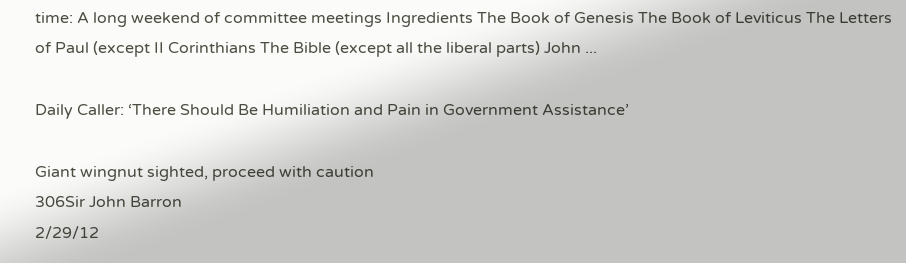time: A long weekend of committee meetings Ingredients The Book of Genesis The Book of Leviticus The Letters of Paul (except II Corinthians The Bible (except all the liberal parts) John ...

Daily Caller: ‘There Should Be Humiliation and Pain in Government Assistance’

Giant wingnut sighted, proceed with caution
306Sir John Barron
2/29/12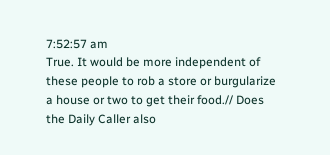7:52:57 am
True. It would be more independent of these people to rob a store or burgularize a house or two to get their food.// Does the Daily Caller also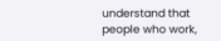understand that people who work,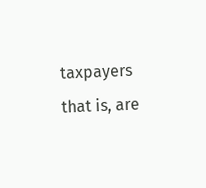taxpayers that is, are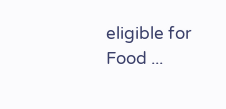eligible for Food ...